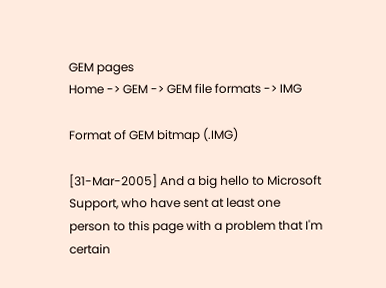GEM pages
Home -> GEM -> GEM file formats -> IMG

Format of GEM bitmap (.IMG)

[31-Mar-2005] And a big hello to Microsoft Support, who have sent at least one person to this page with a problem that I'm certain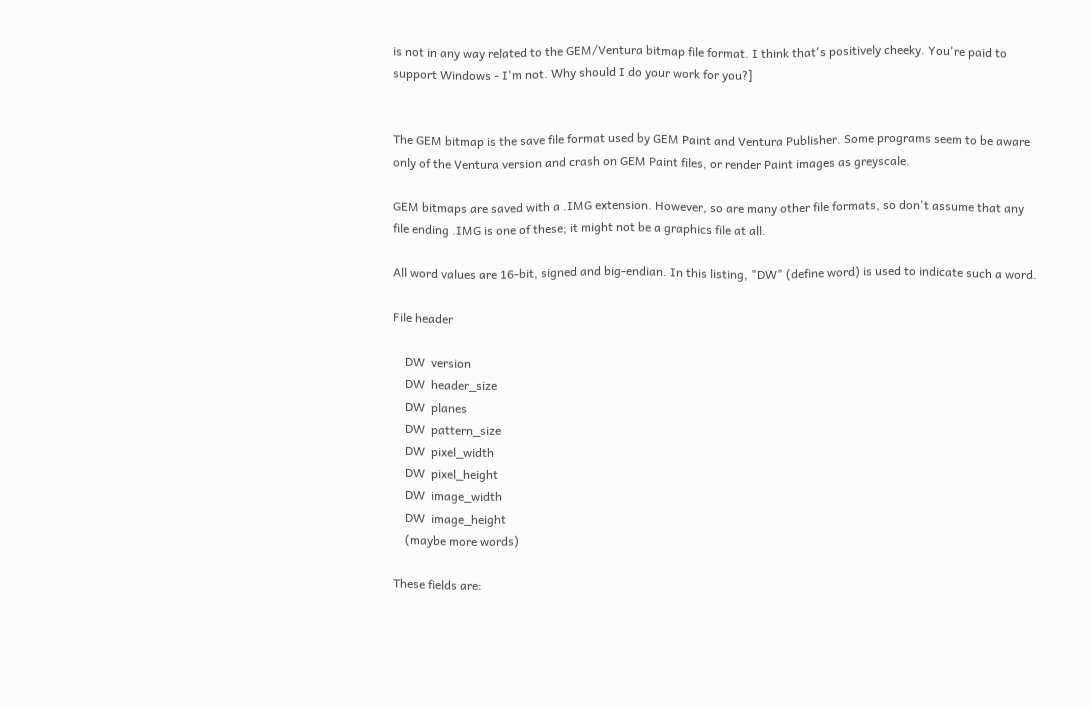is not in any way related to the GEM/Ventura bitmap file format. I think that's positively cheeky. You're paid to support Windows - I'm not. Why should I do your work for you?]


The GEM bitmap is the save file format used by GEM Paint and Ventura Publisher. Some programs seem to be aware only of the Ventura version and crash on GEM Paint files, or render Paint images as greyscale.

GEM bitmaps are saved with a .IMG extension. However, so are many other file formats, so don't assume that any file ending .IMG is one of these; it might not be a graphics file at all.

All word values are 16-bit, signed and big-endian. In this listing, "DW" (define word) is used to indicate such a word.

File header

    DW  version
    DW  header_size
    DW  planes
    DW  pattern_size
    DW  pixel_width
    DW  pixel_height
    DW  image_width
    DW  image_height
    (maybe more words)

These fields are: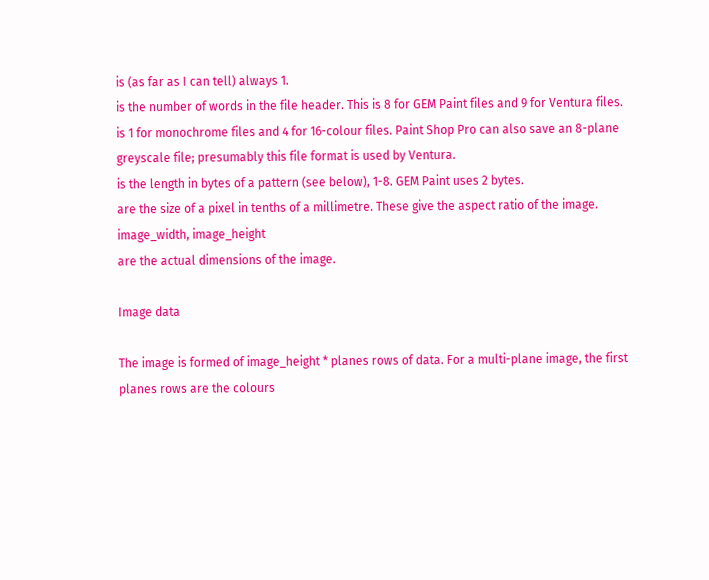is (as far as I can tell) always 1.
is the number of words in the file header. This is 8 for GEM Paint files and 9 for Ventura files.
is 1 for monochrome files and 4 for 16-colour files. Paint Shop Pro can also save an 8-plane greyscale file; presumably this file format is used by Ventura.
is the length in bytes of a pattern (see below), 1-8. GEM Paint uses 2 bytes.
are the size of a pixel in tenths of a millimetre. These give the aspect ratio of the image.
image_width, image_height
are the actual dimensions of the image.

Image data

The image is formed of image_height * planes rows of data. For a multi-plane image, the first planes rows are the colours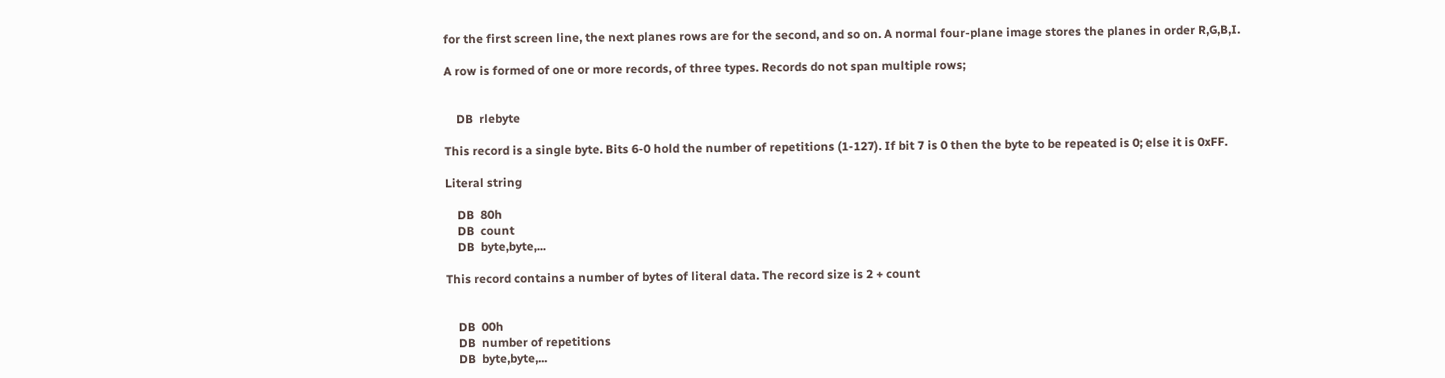for the first screen line, the next planes rows are for the second, and so on. A normal four-plane image stores the planes in order R,G,B,I.

A row is formed of one or more records, of three types. Records do not span multiple rows;


    DB  rlebyte

This record is a single byte. Bits 6-0 hold the number of repetitions (1-127). If bit 7 is 0 then the byte to be repeated is 0; else it is 0xFF.

Literal string

    DB  80h
    DB  count
    DB  byte,byte,...

This record contains a number of bytes of literal data. The record size is 2 + count


    DB  00h
    DB  number of repetitions
    DB  byte,byte,...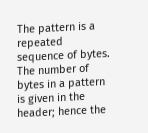The pattern is a repeated sequence of bytes. The number of bytes in a pattern is given in the header; hence the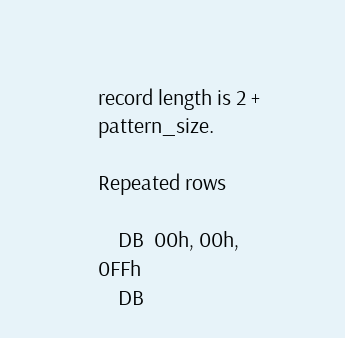record length is 2 + pattern_size.

Repeated rows

    DB  00h, 00h, 0FFh
    DB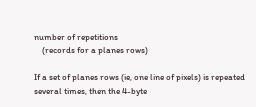number of repetitions
    (records for a planes rows)

If a set of planes rows (ie, one line of pixels) is repeated several times, then the 4-byte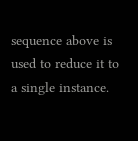sequence above is used to reduce it to a single instance.